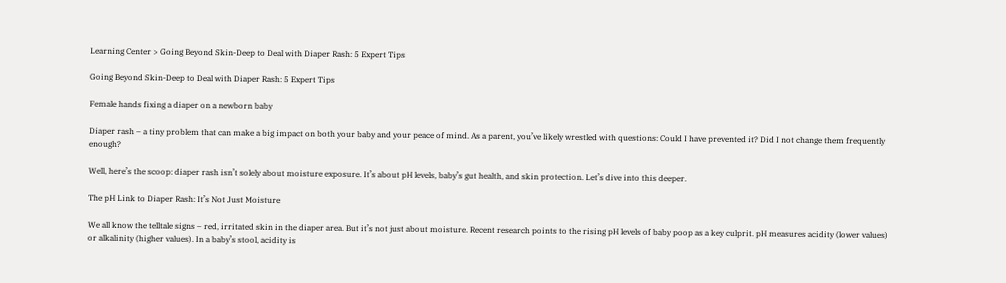Learning Center > Going Beyond Skin-Deep to Deal with Diaper Rash: 5 Expert Tips

Going Beyond Skin-Deep to Deal with Diaper Rash: 5 Expert Tips

Female hands fixing a diaper on a newborn baby

Diaper rash – a tiny problem that can make a big impact on both your baby and your peace of mind. As a parent, you’ve likely wrestled with questions: Could I have prevented it? Did I not change them frequently enough?

Well, here’s the scoop: diaper rash isn’t solely about moisture exposure. It’s about pH levels, baby’s gut health, and skin protection. Let’s dive into this deeper.

The pH Link to Diaper Rash: It’s Not Just Moisture

We all know the telltale signs – red, irritated skin in the diaper area. But it’s not just about moisture. Recent research points to the rising pH levels of baby poop as a key culprit. pH measures acidity (lower values) or alkalinity (higher values). In a baby’s stool, acidity is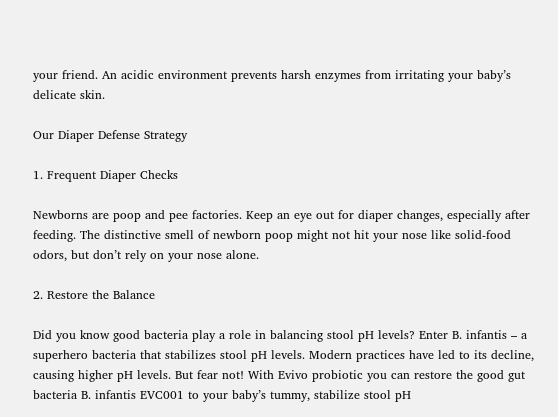your friend. An acidic environment prevents harsh enzymes from irritating your baby’s delicate skin.

Our Diaper Defense Strategy

1. Frequent Diaper Checks

Newborns are poop and pee factories. Keep an eye out for diaper changes, especially after feeding. The distinctive smell of newborn poop might not hit your nose like solid-food odors, but don’t rely on your nose alone.

2. Restore the Balance

Did you know good bacteria play a role in balancing stool pH levels? Enter B. infantis – a superhero bacteria that stabilizes stool pH levels. Modern practices have led to its decline, causing higher pH levels. But fear not! With Evivo probiotic you can restore the good gut bacteria B. infantis EVC001 to your baby’s tummy, stabilize stool pH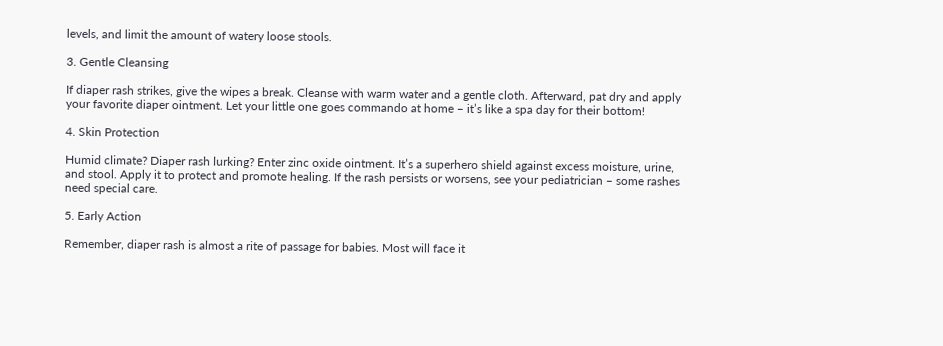levels, and limit the amount of watery loose stools.

3. Gentle Cleansing

If diaper rash strikes, give the wipes a break. Cleanse with warm water and a gentle cloth. Afterward, pat dry and apply your favorite diaper ointment. Let your little one goes commando at home – it’s like a spa day for their bottom!

4. Skin Protection

Humid climate? Diaper rash lurking? Enter zinc oxide ointment. It’s a superhero shield against excess moisture, urine, and stool. Apply it to protect and promote healing. If the rash persists or worsens, see your pediatrician – some rashes need special care.

5. Early Action

Remember, diaper rash is almost a rite of passage for babies. Most will face it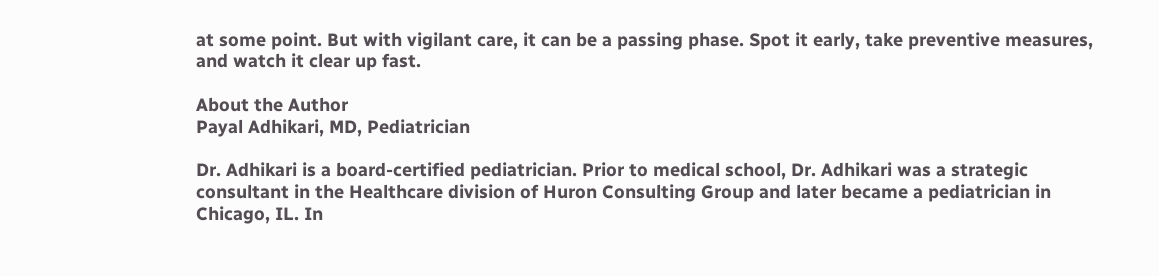at some point. But with vigilant care, it can be a passing phase. Spot it early, take preventive measures, and watch it clear up fast.

About the Author
Payal Adhikari, MD, Pediatrician

Dr. Adhikari is a board-certified pediatrician. Prior to medical school, Dr. Adhikari was a strategic consultant in the Healthcare division of Huron Consulting Group and later became a pediatrician in Chicago, IL. In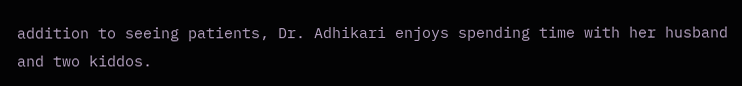addition to seeing patients, Dr. Adhikari enjoys spending time with her husband and two kiddos.